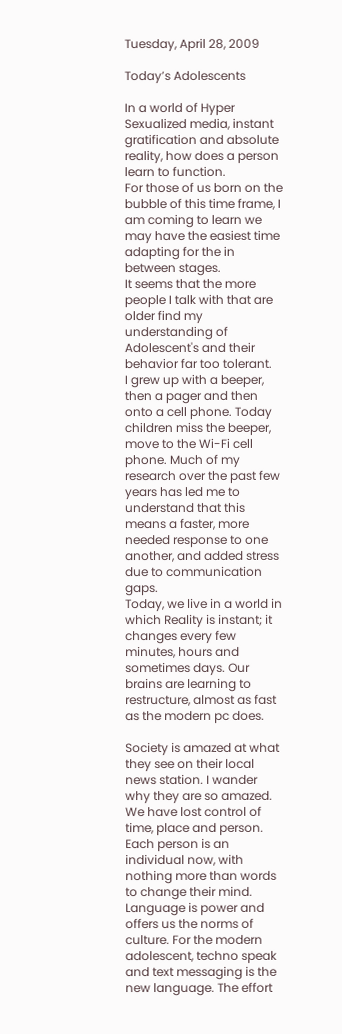Tuesday, April 28, 2009

Today’s Adolescents

In a world of Hyper Sexualized media, instant gratification and absolute reality, how does a person learn to function.
For those of us born on the bubble of this time frame, I am coming to learn we may have the easiest time adapting for the in between stages.
It seems that the more people I talk with that are older find my understanding of Adolescent's and their behavior far too tolerant.
I grew up with a beeper, then a pager and then onto a cell phone. Today children miss the beeper, move to the Wi-Fi cell phone. Much of my research over the past few years has led me to understand that this means a faster, more needed response to one another, and added stress due to communication gaps.
Today, we live in a world in which Reality is instant; it changes every few minutes, hours and sometimes days. Our brains are learning to restructure, almost as fast as the modern pc does.

Society is amazed at what they see on their local news station. I wander why they are so amazed. We have lost control of time, place and person. Each person is an individual now, with nothing more than words to change their mind. Language is power and offers us the norms of culture. For the modern adolescent, techno speak and text messaging is the new language. The effort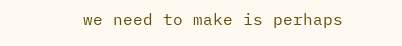we need to make is perhaps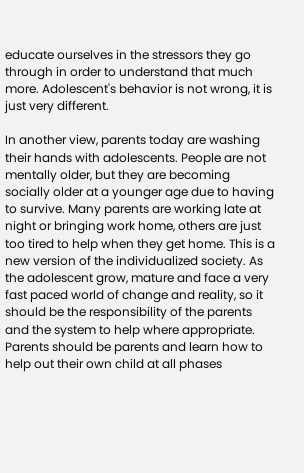educate ourselves in the stressors they go through in order to understand that much more. Adolescent's behavior is not wrong, it is just very different.

In another view, parents today are washing their hands with adolescents. People are not mentally older, but they are becoming socially older at a younger age due to having to survive. Many parents are working late at night or bringing work home, others are just too tired to help when they get home. This is a new version of the individualized society. As the adolescent grow, mature and face a very fast paced world of change and reality, so it should be the responsibility of the parents and the system to help where appropriate. Parents should be parents and learn how to help out their own child at all phases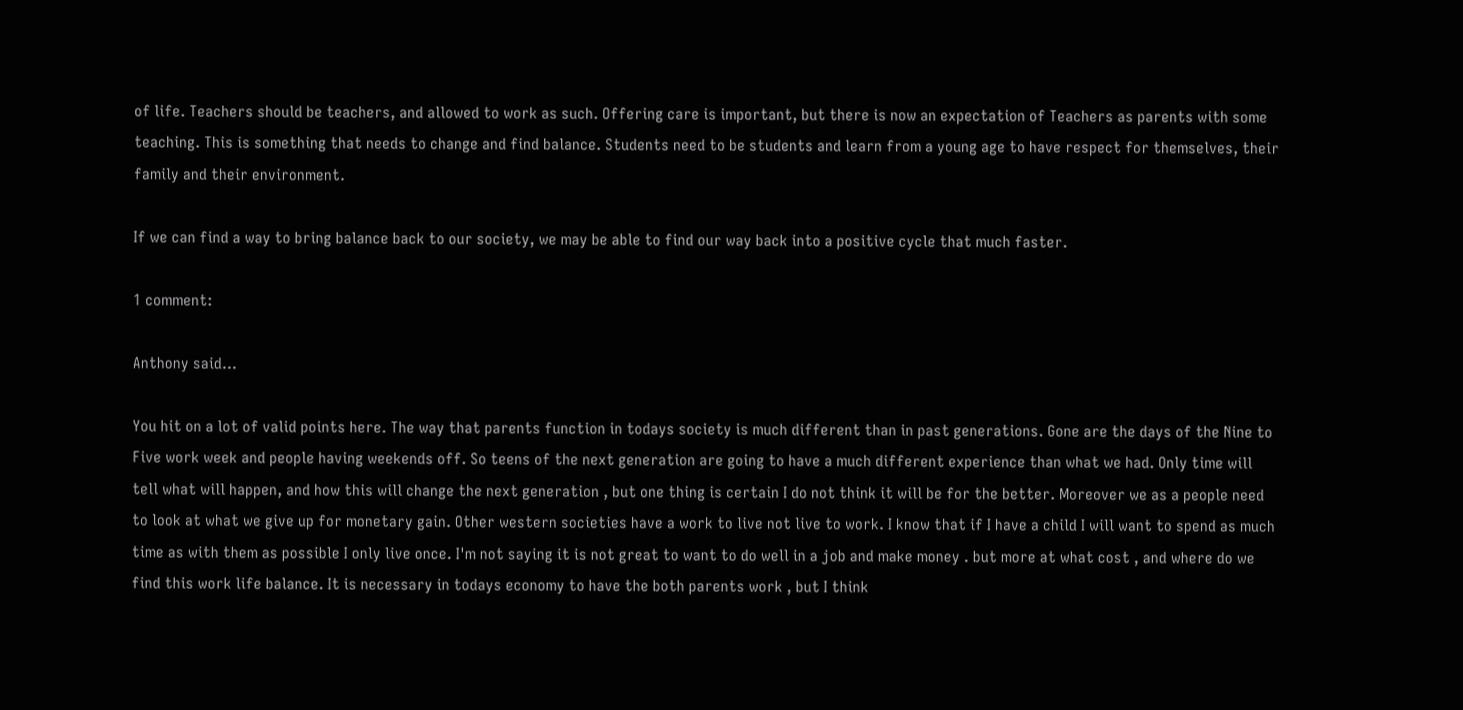of life. Teachers should be teachers, and allowed to work as such. Offering care is important, but there is now an expectation of Teachers as parents with some teaching. This is something that needs to change and find balance. Students need to be students and learn from a young age to have respect for themselves, their family and their environment.

If we can find a way to bring balance back to our society, we may be able to find our way back into a positive cycle that much faster.

1 comment:

Anthony said...

You hit on a lot of valid points here. The way that parents function in todays society is much different than in past generations. Gone are the days of the Nine to Five work week and people having weekends off. So teens of the next generation are going to have a much different experience than what we had. Only time will tell what will happen, and how this will change the next generation , but one thing is certain I do not think it will be for the better. Moreover we as a people need to look at what we give up for monetary gain. Other western societies have a work to live not live to work. I know that if I have a child I will want to spend as much time as with them as possible I only live once. I'm not saying it is not great to want to do well in a job and make money . but more at what cost , and where do we find this work life balance. It is necessary in todays economy to have the both parents work , but I think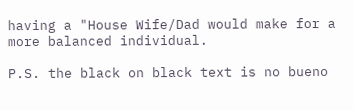having a "House Wife/Dad would make for a more balanced individual.

P.S. the black on black text is no bueno